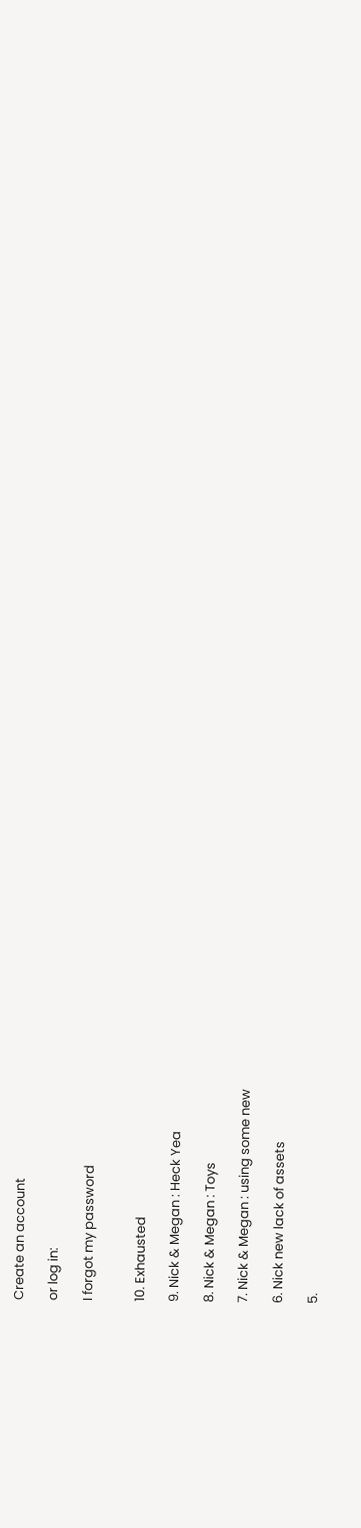Create an account

or log in:

I forgot my password


10. Exhausted

9. Nick & Megan : Heck Yea

8. Nick & Megan : Toys

7. Nick & Megan : using some new

6. Nick new lack of assets

5.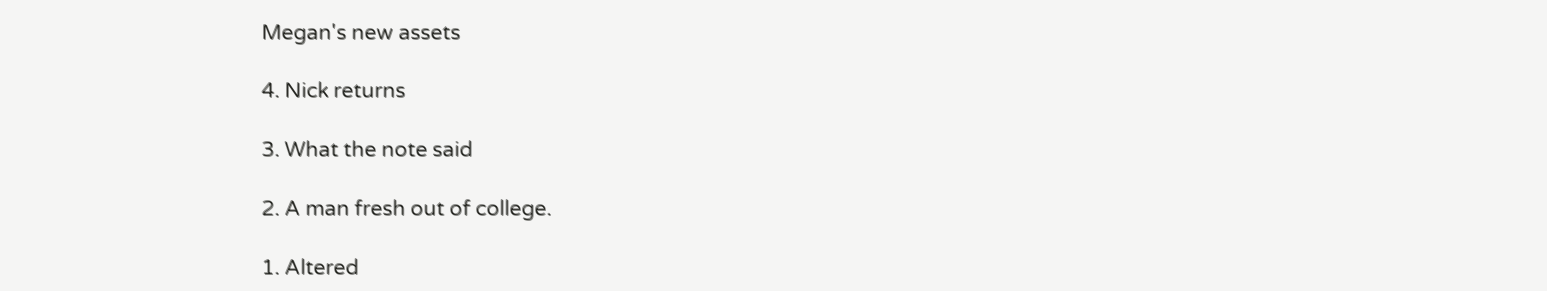Megan's new assets

4. Nick returns

3. What the note said

2. A man fresh out of college.

1. Altered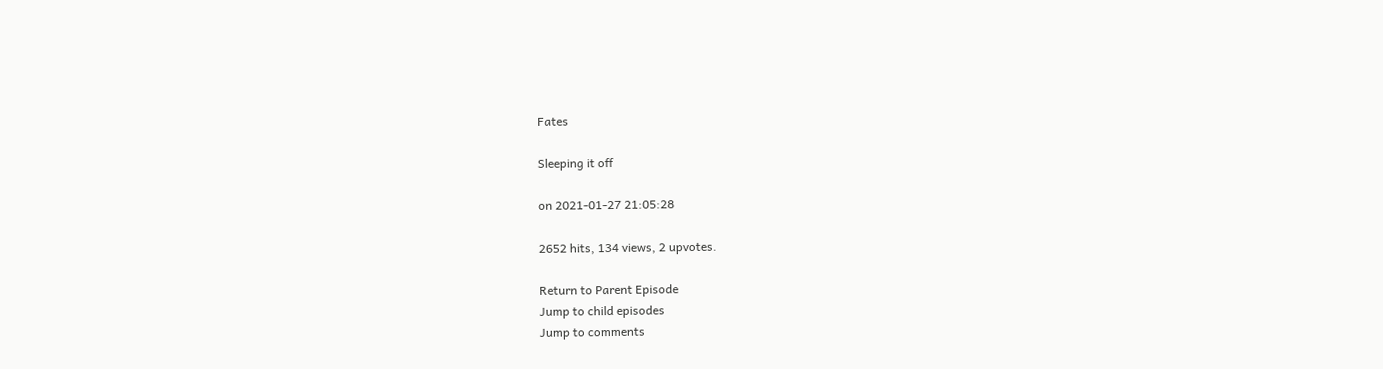Fates

Sleeping it off

on 2021-01-27 21:05:28

2652 hits, 134 views, 2 upvotes.

Return to Parent Episode
Jump to child episodes
Jump to comments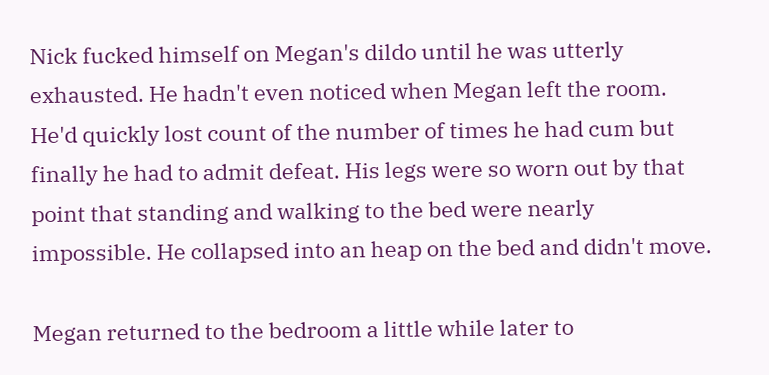Nick fucked himself on Megan's dildo until he was utterly exhausted. He hadn't even noticed when Megan left the room. He'd quickly lost count of the number of times he had cum but finally he had to admit defeat. His legs were so worn out by that point that standing and walking to the bed were nearly impossible. He collapsed into an heap on the bed and didn't move.

Megan returned to the bedroom a little while later to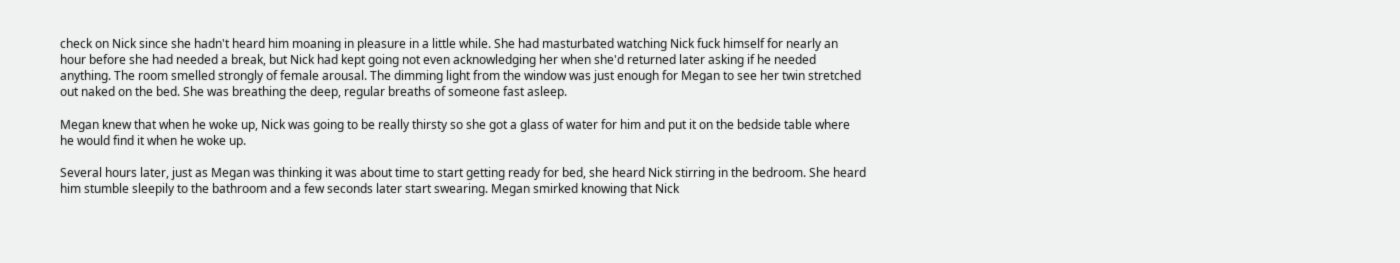check on Nick since she hadn't heard him moaning in pleasure in a little while. She had masturbated watching Nick fuck himself for nearly an hour before she had needed a break, but Nick had kept going not even acknowledging her when she'd returned later asking if he needed anything. The room smelled strongly of female arousal. The dimming light from the window was just enough for Megan to see her twin stretched out naked on the bed. She was breathing the deep, regular breaths of someone fast asleep.

Megan knew that when he woke up, Nick was going to be really thirsty so she got a glass of water for him and put it on the bedside table where he would find it when he woke up.

Several hours later, just as Megan was thinking it was about time to start getting ready for bed, she heard Nick stirring in the bedroom. She heard him stumble sleepily to the bathroom and a few seconds later start swearing. Megan smirked knowing that Nick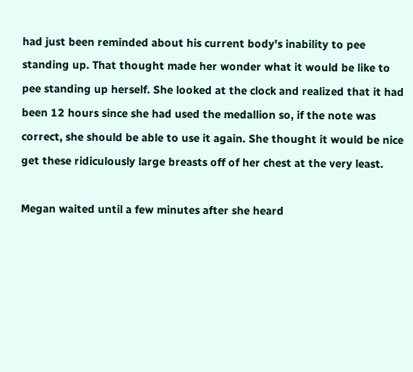had just been reminded about his current body's inability to pee standing up. That thought made her wonder what it would be like to pee standing up herself. She looked at the clock and realized that it had been 12 hours since she had used the medallion so, if the note was correct, she should be able to use it again. She thought it would be nice get these ridiculously large breasts off of her chest at the very least.

Megan waited until a few minutes after she heard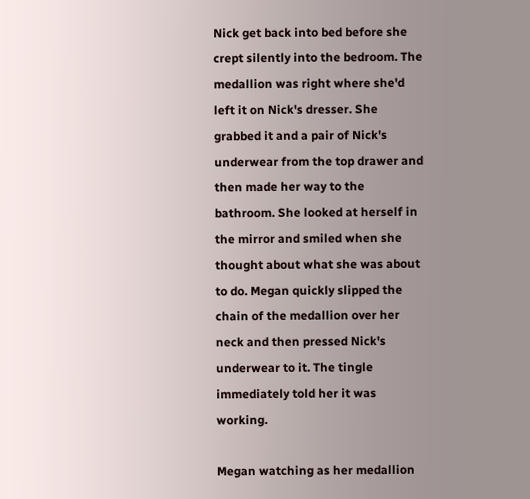Nick get back into bed before she crept silently into the bedroom. The medallion was right where she'd left it on Nick's dresser. She grabbed it and a pair of Nick's underwear from the top drawer and then made her way to the bathroom. She looked at herself in the mirror and smiled when she thought about what she was about to do. Megan quickly slipped the chain of the medallion over her neck and then pressed Nick's underwear to it. The tingle immediately told her it was working.

Megan watching as her medallion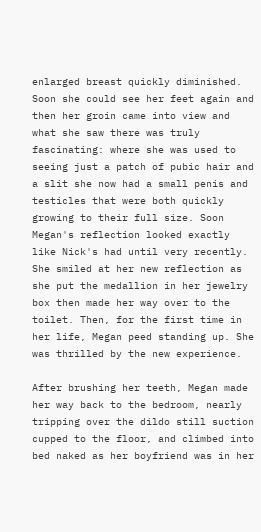enlarged breast quickly diminished. Soon she could see her feet again and then her groin came into view and what she saw there was truly fascinating: where she was used to seeing just a patch of pubic hair and a slit she now had a small penis and testicles that were both quickly growing to their full size. Soon Megan's reflection looked exactly like Nick's had until very recently. She smiled at her new reflection as she put the medallion in her jewelry box then made her way over to the toilet. Then, for the first time in her life, Megan peed standing up. She was thrilled by the new experience.

After brushing her teeth, Megan made her way back to the bedroom, nearly tripping over the dildo still suction cupped to the floor, and climbed into bed naked as her boyfriend was in her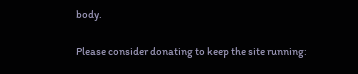body.

Please consider donating to keep the site running: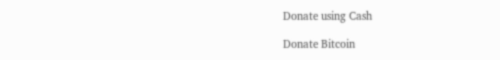Donate using Cash

Donate Bitcoin